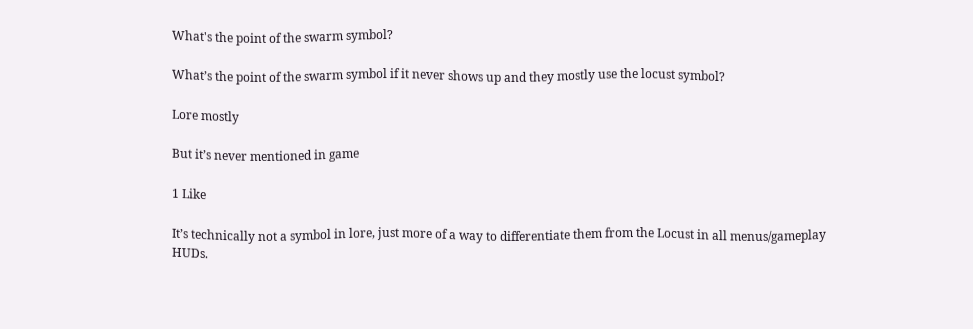What's the point of the swarm symbol?

What’s the point of the swarm symbol if it never shows up and they mostly use the locust symbol?

Lore mostly

But it’s never mentioned in game

1 Like

It’s technically not a symbol in lore, just more of a way to differentiate them from the Locust in all menus/gameplay HUDs.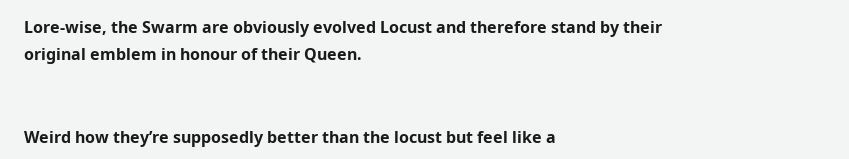Lore-wise, the Swarm are obviously evolved Locust and therefore stand by their original emblem in honour of their Queen.


Weird how they’re supposedly better than the locust but feel like a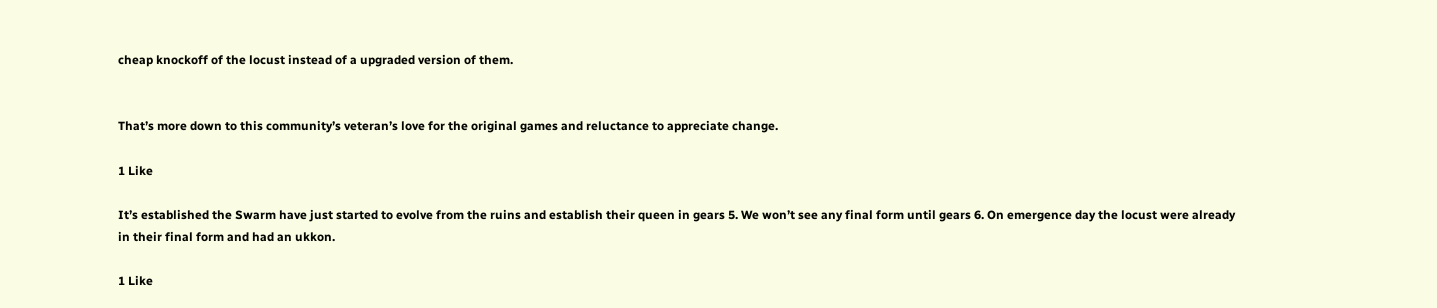cheap knockoff of the locust instead of a upgraded version of them.


That’s more down to this community’s veteran’s love for the original games and reluctance to appreciate change.

1 Like

It’s established the Swarm have just started to evolve from the ruins and establish their queen in gears 5. We won’t see any final form until gears 6. On emergence day the locust were already in their final form and had an ukkon.

1 Like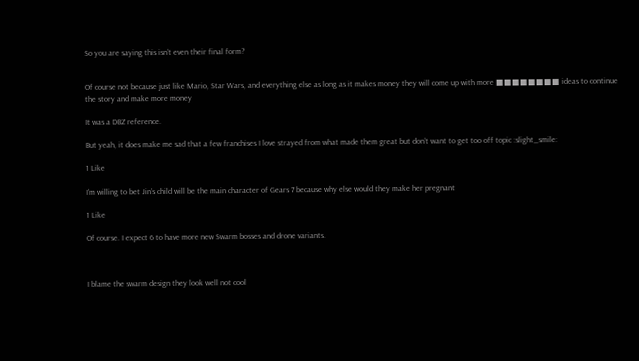So you are saying this isn’t even their final form?


Of course not because just like Mario, Star Wars, and everything else as long as it makes money they will come up with more ■■■■■■■■ ideas to continue the story and make more money

It was a DBZ reference.

But yeah, it does make me sad that a few franchises I love strayed from what made them great but don’t want to get too off topic :slight_smile:

1 Like

I’m willing to bet Jin’s child will be the main character of Gears 7 because why else would they make her pregnant

1 Like

Of course. I expect 6 to have more new Swarm bosses and drone variants.



I blame the swarm design they look well not cool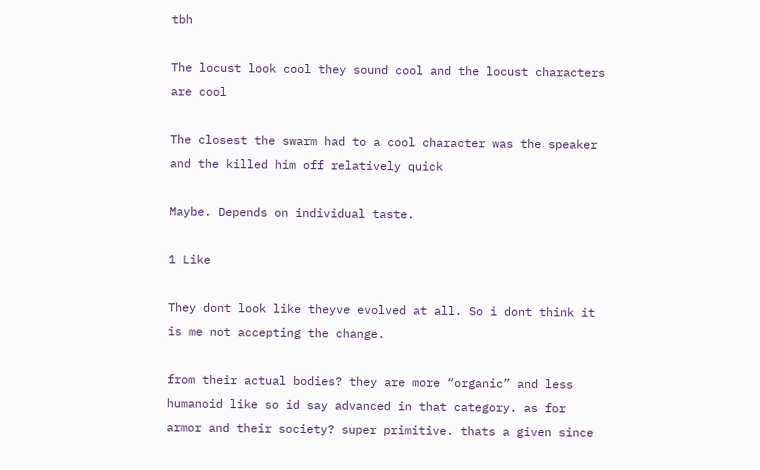tbh

The locust look cool they sound cool and the locust characters are cool

The closest the swarm had to a cool character was the speaker and the killed him off relatively quick

Maybe. Depends on individual taste.

1 Like

They dont look like theyve evolved at all. So i dont think it is me not accepting the change.

from their actual bodies? they are more “organic” and less humanoid like so id say advanced in that category. as for armor and their society? super primitive. thats a given since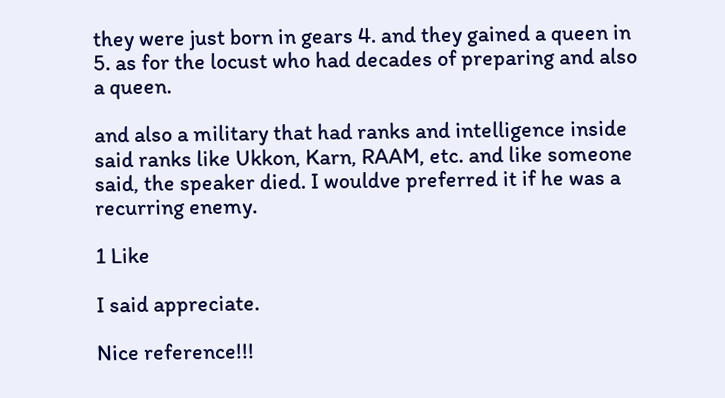they were just born in gears 4. and they gained a queen in 5. as for the locust who had decades of preparing and also a queen.

and also a military that had ranks and intelligence inside said ranks like Ukkon, Karn, RAAM, etc. and like someone said, the speaker died. I wouldve preferred it if he was a recurring enemy.

1 Like

I said appreciate.

Nice reference!!!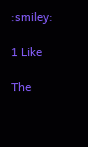:smiley:

1 Like

The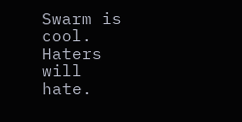Swarm is cool. Haters will hate.